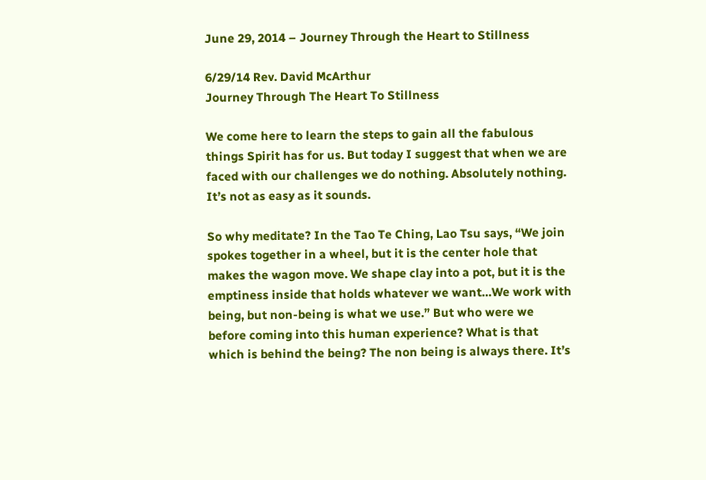June 29, 2014 – Journey Through the Heart to Stillness

6/29/14 Rev. David McArthur
Journey Through The Heart To Stillness

We come here to learn the steps to gain all the fabulous things Spirit has for us. But today I suggest that when we are faced with our challenges we do nothing. Absolutely nothing. It’s not as easy as it sounds.

So why meditate? In the Tao Te Ching, Lao Tsu says, “We join spokes together in a wheel, but it is the center hole that makes the wagon move. We shape clay into a pot, but it is the emptiness inside that holds whatever we want…We work with being, but non-being is what we use.” But who were we before coming into this human experience? What is that which is behind the being? The non being is always there. It’s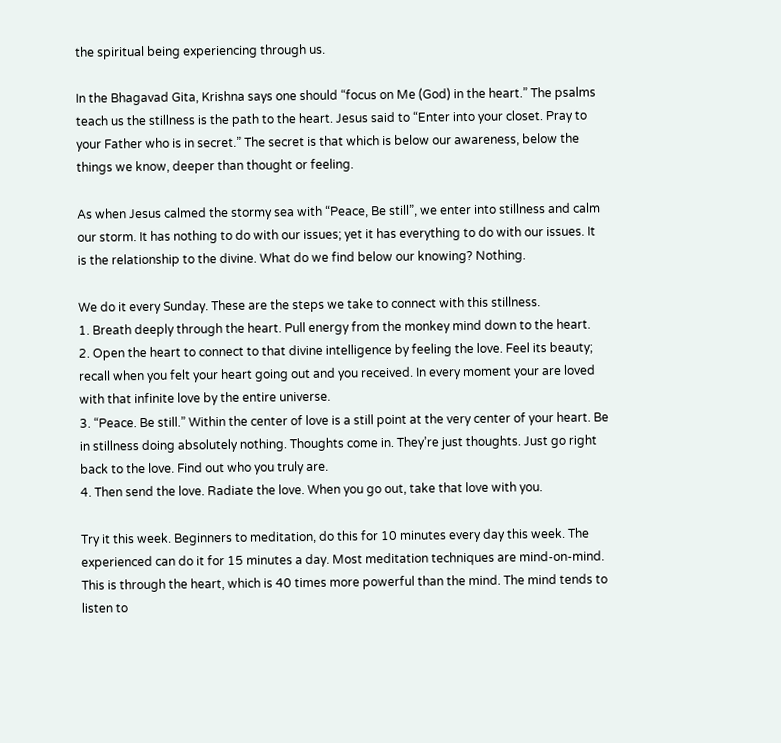the spiritual being experiencing through us.

In the Bhagavad Gita, Krishna says one should “focus on Me (God) in the heart.” The psalms teach us the stillness is the path to the heart. Jesus said to “Enter into your closet. Pray to your Father who is in secret.” The secret is that which is below our awareness, below the things we know, deeper than thought or feeling.

As when Jesus calmed the stormy sea with “Peace, Be still”, we enter into stillness and calm our storm. It has nothing to do with our issues; yet it has everything to do with our issues. It is the relationship to the divine. What do we find below our knowing? Nothing.

We do it every Sunday. These are the steps we take to connect with this stillness.
1. Breath deeply through the heart. Pull energy from the monkey mind down to the heart.
2. Open the heart to connect to that divine intelligence by feeling the love. Feel its beauty; recall when you felt your heart going out and you received. In every moment your are loved with that infinite love by the entire universe.
3. “Peace. Be still.” Within the center of love is a still point at the very center of your heart. Be in stillness doing absolutely nothing. Thoughts come in. They’re just thoughts. Just go right back to the love. Find out who you truly are.
4. Then send the love. Radiate the love. When you go out, take that love with you.

Try it this week. Beginners to meditation, do this for 10 minutes every day this week. The experienced can do it for 15 minutes a day. Most meditation techniques are mind-on-mind. This is through the heart, which is 40 times more powerful than the mind. The mind tends to listen to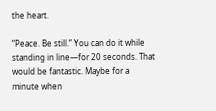the heart.

“Peace. Be still.” You can do it while standing in line—for 20 seconds. That would be fantastic. Maybe for a minute when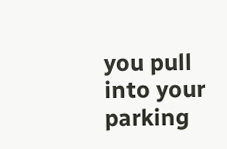you pull into your parking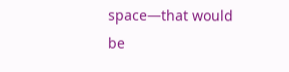space—that would be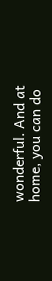wonderful. And at home, you can do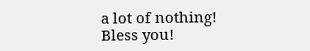a lot of nothing! Bless you!